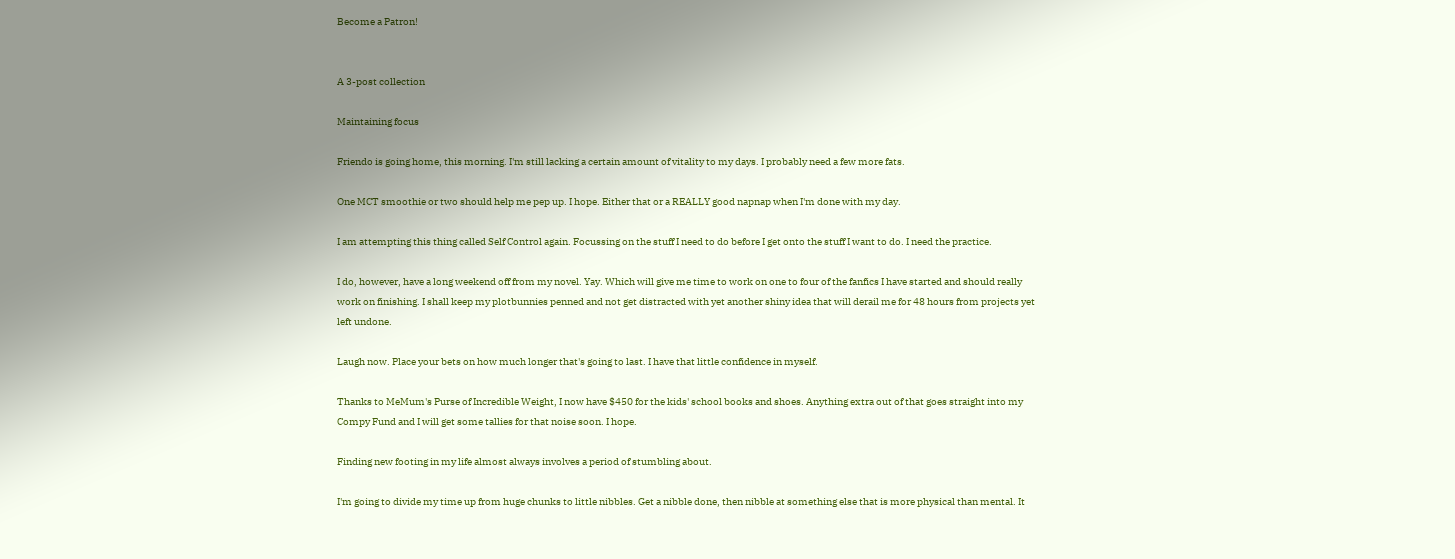Become a Patron!


A 3-post collection

Maintaining focus

Friendo is going home, this morning. I'm still lacking a certain amount of vitality to my days. I probably need a few more fats.

One MCT smoothie or two should help me pep up. I hope. Either that or a REALLY good napnap when I'm done with my day.

I am attempting this thing called Self Control again. Focussing on the stuff I need to do before I get onto the stuff I want to do. I need the practice.

I do, however, have a long weekend off from my novel. Yay. Which will give me time to work on one to four of the fanfics I have started and should really work on finishing. I shall keep my plotbunnies penned and not get distracted with yet another shiny idea that will derail me for 48 hours from projects yet left undone.

Laugh now. Place your bets on how much longer that's going to last. I have that little confidence in myself.

Thanks to MeMum's Purse of Incredible Weight, I now have $450 for the kids' school books and shoes. Anything extra out of that goes straight into my Compy Fund and I will get some tallies for that noise soon. I hope.

Finding new footing in my life almost always involves a period of stumbling about.

I'm going to divide my time up from huge chunks to little nibbles. Get a nibble done, then nibble at something else that is more physical than mental. It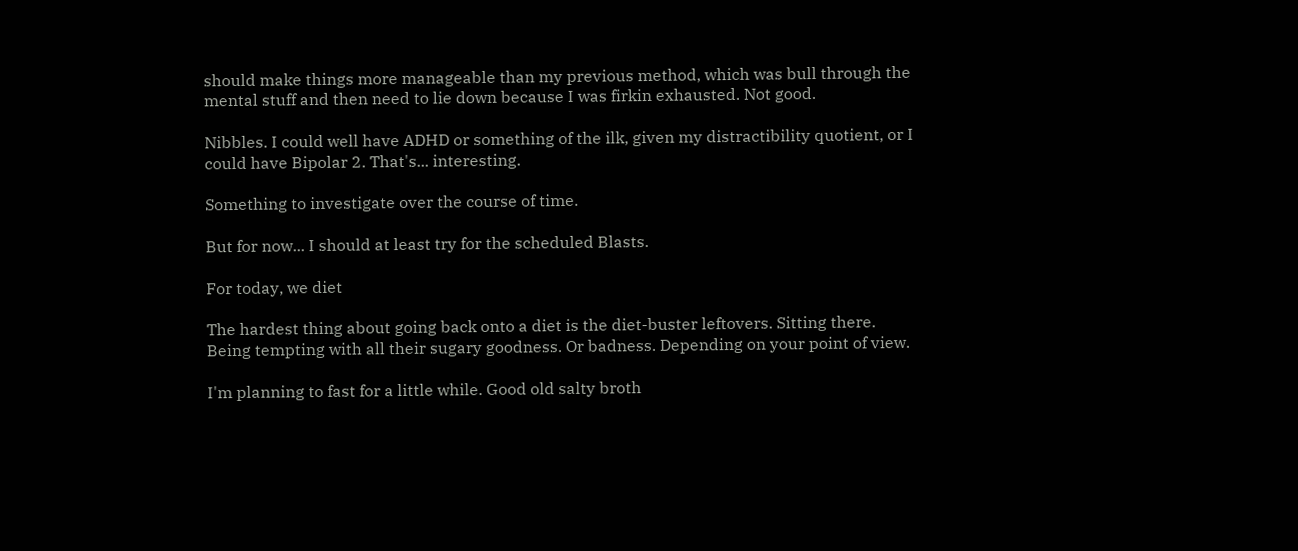should make things more manageable than my previous method, which was bull through the mental stuff and then need to lie down because I was firkin exhausted. Not good.

Nibbles. I could well have ADHD or something of the ilk, given my distractibility quotient, or I could have Bipolar 2. That's... interesting.

Something to investigate over the course of time.

But for now... I should at least try for the scheduled Blasts.

For today, we diet

The hardest thing about going back onto a diet is the diet-buster leftovers. Sitting there. Being tempting with all their sugary goodness. Or badness. Depending on your point of view.

I'm planning to fast for a little while. Good old salty broth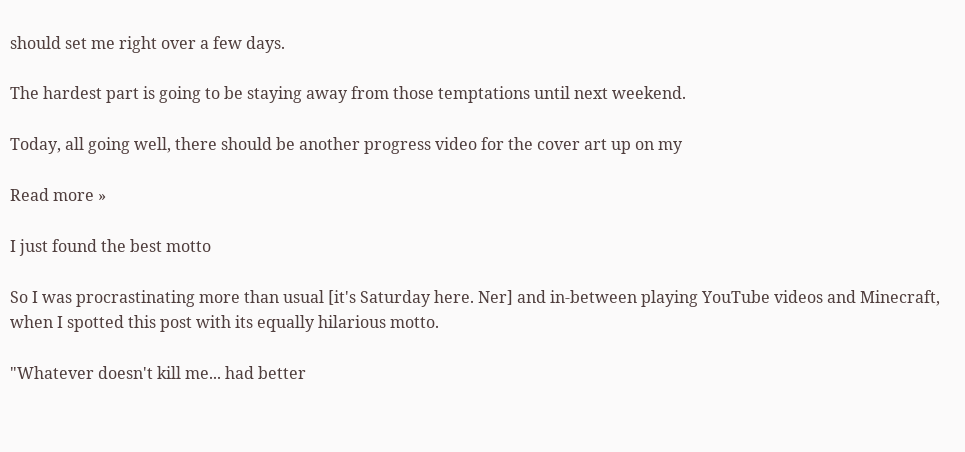should set me right over a few days.

The hardest part is going to be staying away from those temptations until next weekend.

Today, all going well, there should be another progress video for the cover art up on my

Read more »

I just found the best motto

So I was procrastinating more than usual [it's Saturday here. Ner] and in-between playing YouTube videos and Minecraft, when I spotted this post with its equally hilarious motto.

"Whatever doesn't kill me... had better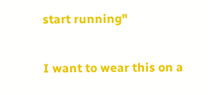start running"

I want to wear this on a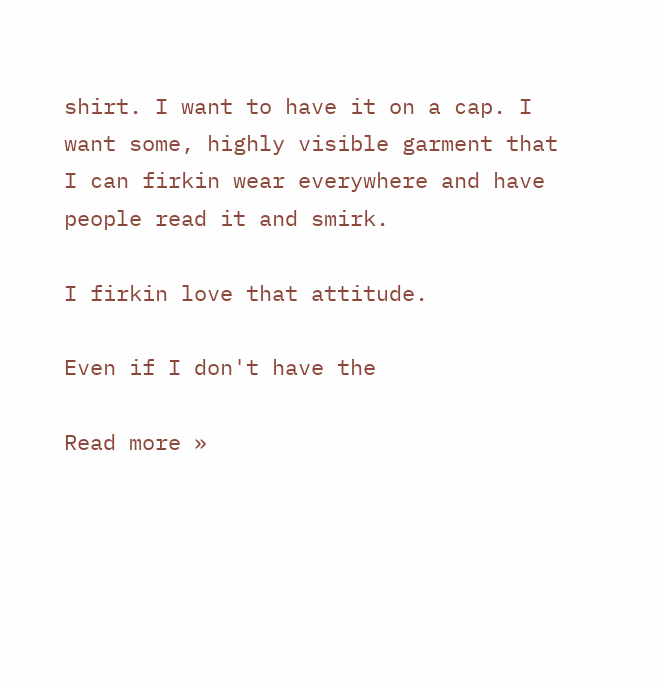shirt. I want to have it on a cap. I want some, highly visible garment that I can firkin wear everywhere and have people read it and smirk.

I firkin love that attitude.

Even if I don't have the

Read more »